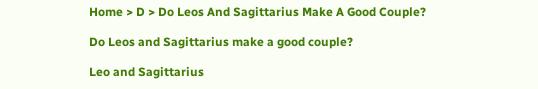Home > D > Do Leos And Sagittarius Make A Good Couple?

Do Leos and Sagittarius make a good couple?

Leo and Sagittarius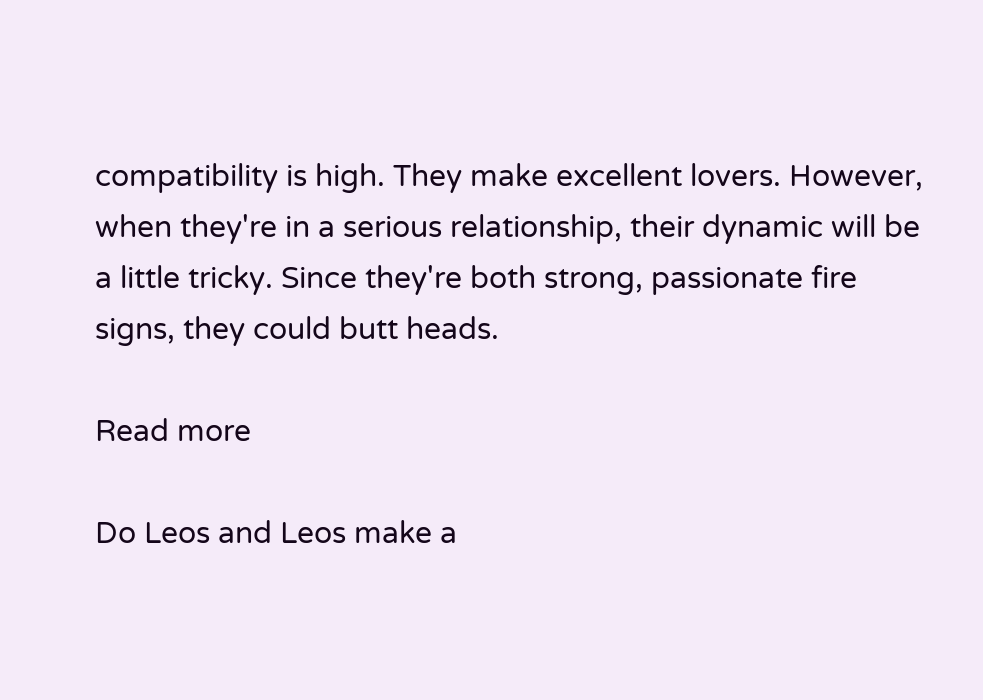compatibility is high. They make excellent lovers. However, when they're in a serious relationship, their dynamic will be a little tricky. Since they're both strong, passionate fire signs, they could butt heads.

Read more

Do Leos and Leos make a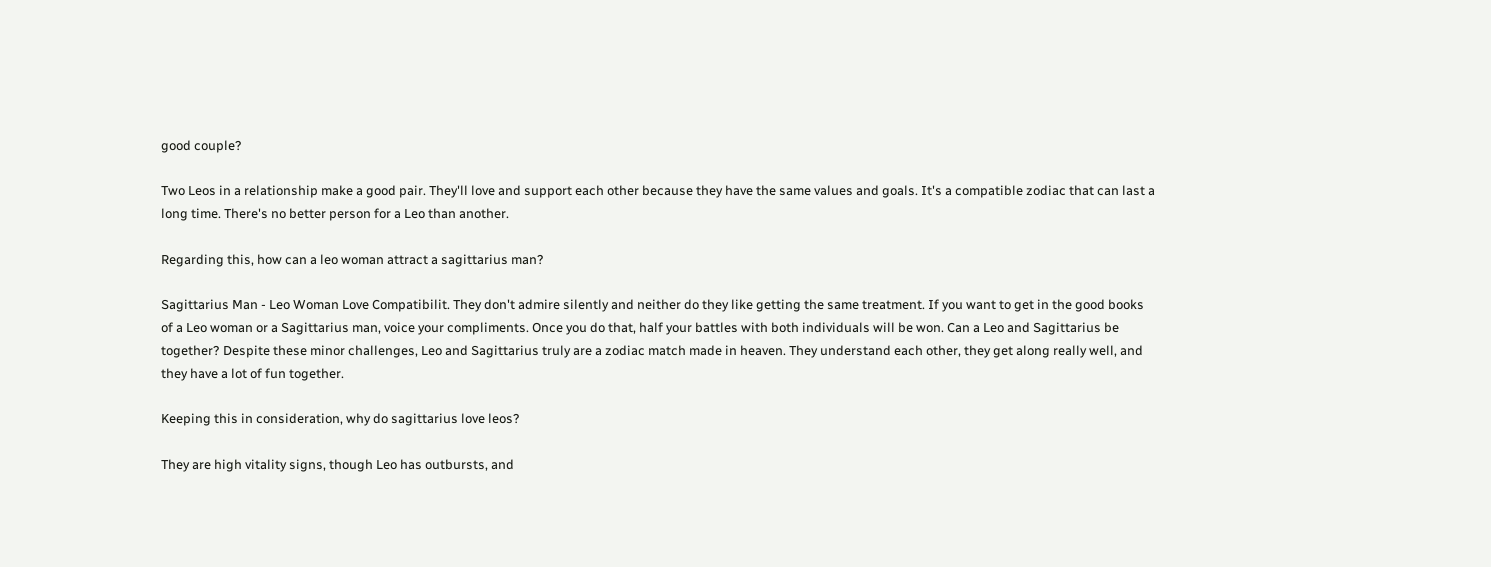good couple?

Two Leos in a relationship make a good pair. They'll love and support each other because they have the same values and goals. It's a compatible zodiac that can last a long time. There's no better person for a Leo than another.

Regarding this, how can a leo woman attract a sagittarius man?

Sagittarius Man - Leo Woman Love Compatibilit. They don't admire silently and neither do they like getting the same treatment. If you want to get in the good books of a Leo woman or a Sagittarius man, voice your compliments. Once you do that, half your battles with both individuals will be won. Can a Leo and Sagittarius be together? Despite these minor challenges, Leo and Sagittarius truly are a zodiac match made in heaven. They understand each other, they get along really well, and they have a lot of fun together.

Keeping this in consideration, why do sagittarius love leos?

They are high vitality signs, though Leo has outbursts, and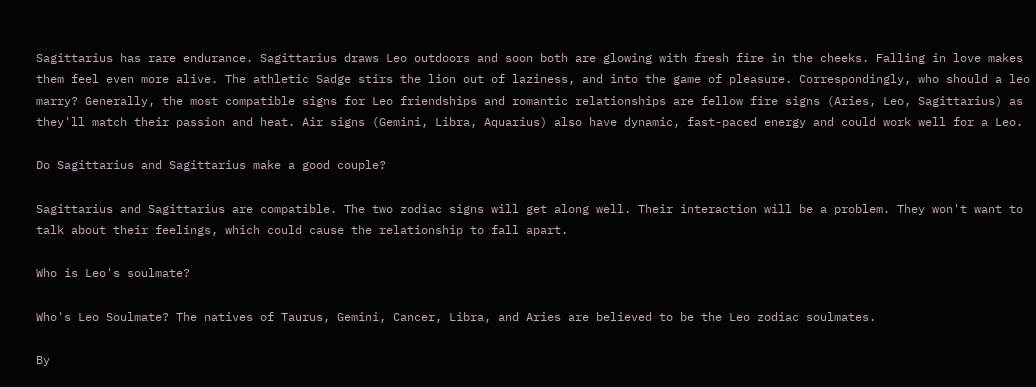Sagittarius has rare endurance. Sagittarius draws Leo outdoors and soon both are glowing with fresh fire in the cheeks. Falling in love makes them feel even more alive. The athletic Sadge stirs the lion out of laziness, and into the game of pleasure. Correspondingly, who should a leo marry? Generally, the most compatible signs for Leo friendships and romantic relationships are fellow fire signs (Aries, Leo, Sagittarius) as they'll match their passion and heat. Air signs (Gemini, Libra, Aquarius) also have dynamic, fast-paced energy and could work well for a Leo.

Do Sagittarius and Sagittarius make a good couple?

Sagittarius and Sagittarius are compatible. The two zodiac signs will get along well. Their interaction will be a problem. They won't want to talk about their feelings, which could cause the relationship to fall apart.

Who is Leo's soulmate?

Who's Leo Soulmate? The natives of Taurus, Gemini, Cancer, Libra, and Aries are believed to be the Leo zodiac soulmates.

By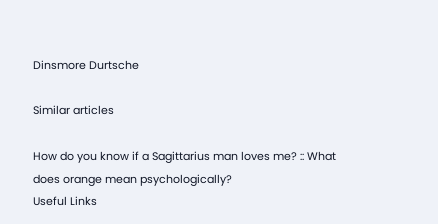Dinsmore Durtsche

Similar articles

How do you know if a Sagittarius man loves me? :: What does orange mean psychologically?
Useful Links